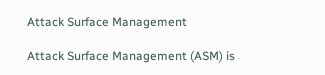Attack Surface Management

Attack Surface Management (ASM) is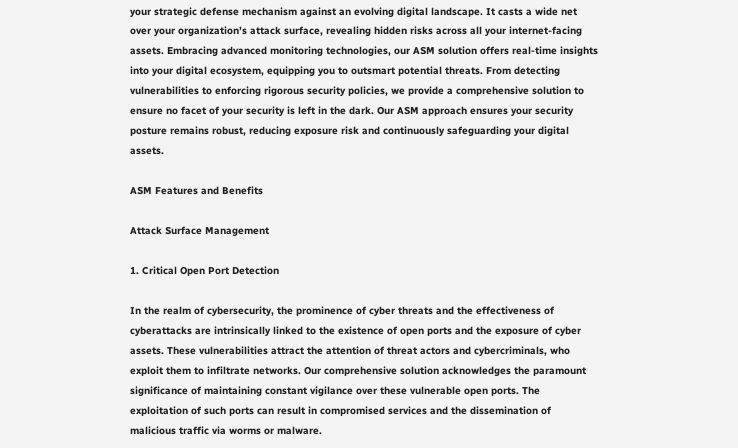your strategic defense mechanism against an evolving digital landscape. It casts a wide net over your organization’s attack surface, revealing hidden risks across all your internet-facing assets. Embracing advanced monitoring technologies, our ASM solution offers real-time insights into your digital ecosystem, equipping you to outsmart potential threats. From detecting vulnerabilities to enforcing rigorous security policies, we provide a comprehensive solution to ensure no facet of your security is left in the dark. Our ASM approach ensures your security posture remains robust, reducing exposure risk and continuously safeguarding your digital assets.

ASM Features and Benefits

Attack Surface Management

1. Critical Open Port Detection

In the realm of cybersecurity, the prominence of cyber threats and the effectiveness of cyberattacks are intrinsically linked to the existence of open ports and the exposure of cyber assets. These vulnerabilities attract the attention of threat actors and cybercriminals, who exploit them to infiltrate networks. Our comprehensive solution acknowledges the paramount significance of maintaining constant vigilance over these vulnerable open ports. The exploitation of such ports can result in compromised services and the dissemination of malicious traffic via worms or malware.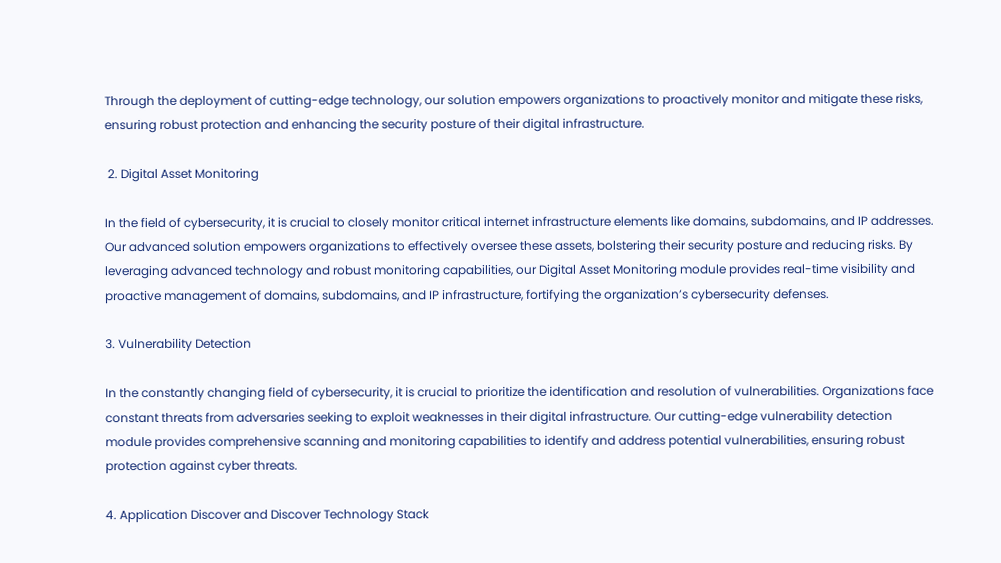Through the deployment of cutting-edge technology, our solution empowers organizations to proactively monitor and mitigate these risks, ensuring robust protection and enhancing the security posture of their digital infrastructure.

 2. Digital Asset Monitoring

In the field of cybersecurity, it is crucial to closely monitor critical internet infrastructure elements like domains, subdomains, and IP addresses. Our advanced solution empowers organizations to effectively oversee these assets, bolstering their security posture and reducing risks. By leveraging advanced technology and robust monitoring capabilities, our Digital Asset Monitoring module provides real-time visibility and proactive management of domains, subdomains, and IP infrastructure, fortifying the organization’s cybersecurity defenses.

3. Vulnerability Detection

In the constantly changing field of cybersecurity, it is crucial to prioritize the identification and resolution of vulnerabilities. Organizations face constant threats from adversaries seeking to exploit weaknesses in their digital infrastructure. Our cutting-edge vulnerability detection module provides comprehensive scanning and monitoring capabilities to identify and address potential vulnerabilities, ensuring robust protection against cyber threats.

4. Application Discover and Discover Technology Stack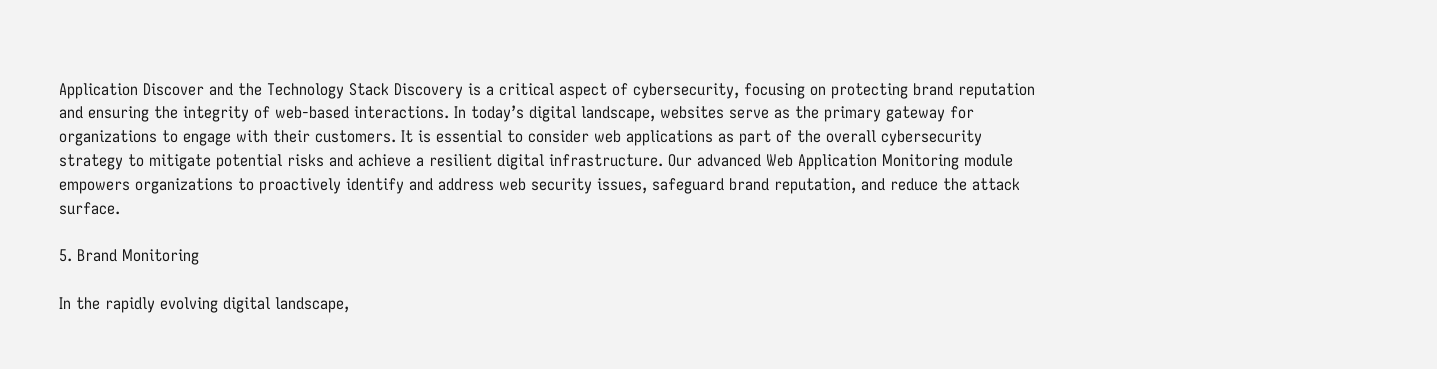Application Discover and the Technology Stack Discovery is a critical aspect of cybersecurity, focusing on protecting brand reputation and ensuring the integrity of web-based interactions. In today’s digital landscape, websites serve as the primary gateway for organizations to engage with their customers. It is essential to consider web applications as part of the overall cybersecurity strategy to mitigate potential risks and achieve a resilient digital infrastructure. Our advanced Web Application Monitoring module empowers organizations to proactively identify and address web security issues, safeguard brand reputation, and reduce the attack surface.

5. Brand Monitoring

In the rapidly evolving digital landscape,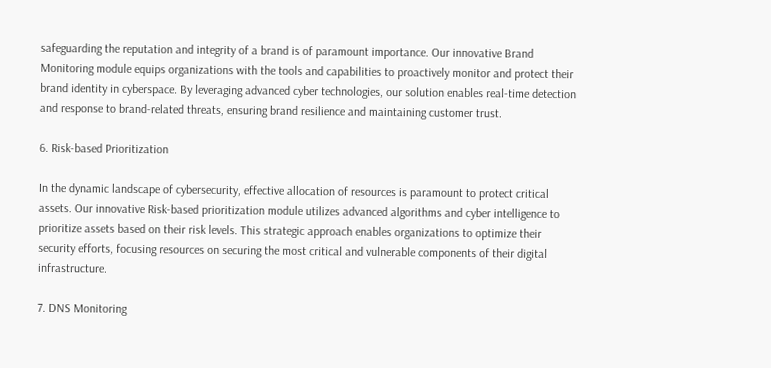safeguarding the reputation and integrity of a brand is of paramount importance. Our innovative Brand Monitoring module equips organizations with the tools and capabilities to proactively monitor and protect their brand identity in cyberspace. By leveraging advanced cyber technologies, our solution enables real-time detection and response to brand-related threats, ensuring brand resilience and maintaining customer trust.

6. Risk-based Prioritization

In the dynamic landscape of cybersecurity, effective allocation of resources is paramount to protect critical assets. Our innovative Risk-based prioritization module utilizes advanced algorithms and cyber intelligence to prioritize assets based on their risk levels. This strategic approach enables organizations to optimize their security efforts, focusing resources on securing the most critical and vulnerable components of their digital infrastructure.

7. DNS Monitoring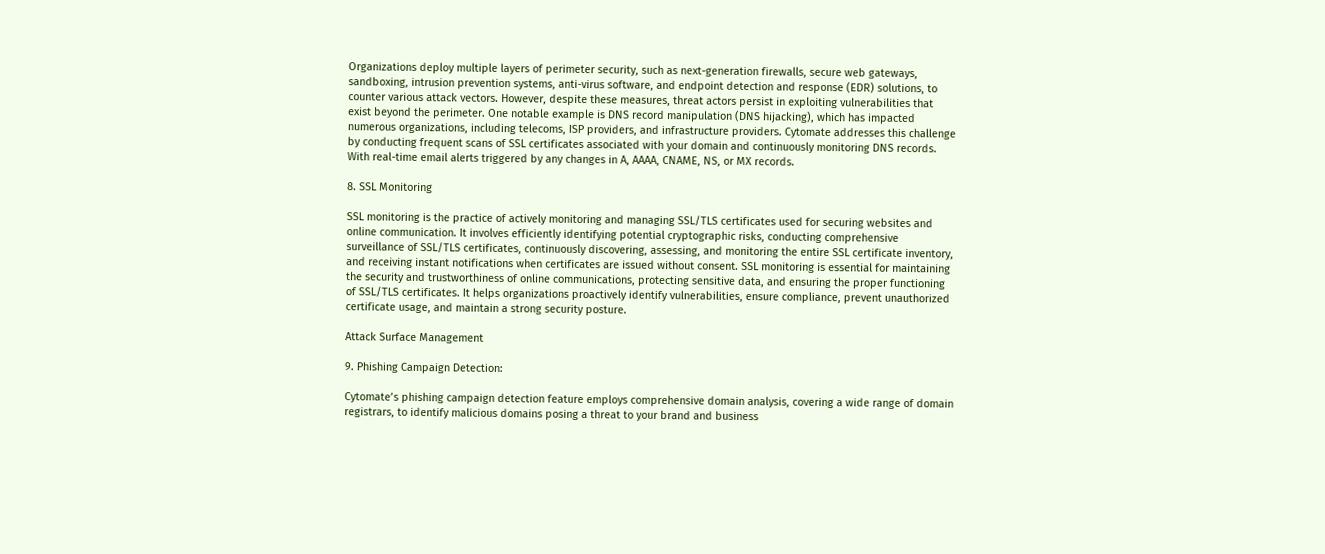Organizations deploy multiple layers of perimeter security, such as next-generation firewalls, secure web gateways, sandboxing, intrusion prevention systems, anti-virus software, and endpoint detection and response (EDR) solutions, to counter various attack vectors. However, despite these measures, threat actors persist in exploiting vulnerabilities that exist beyond the perimeter. One notable example is DNS record manipulation (DNS hijacking), which has impacted numerous organizations, including telecoms, ISP providers, and infrastructure providers. Cytomate addresses this challenge by conducting frequent scans of SSL certificates associated with your domain and continuously monitoring DNS records. With real-time email alerts triggered by any changes in A, AAAA, CNAME, NS, or MX records.

8. SSL Monitoring

SSL monitoring is the practice of actively monitoring and managing SSL/TLS certificates used for securing websites and online communication. It involves efficiently identifying potential cryptographic risks, conducting comprehensive surveillance of SSL/TLS certificates, continuously discovering, assessing, and monitoring the entire SSL certificate inventory, and receiving instant notifications when certificates are issued without consent. SSL monitoring is essential for maintaining the security and trustworthiness of online communications, protecting sensitive data, and ensuring the proper functioning of SSL/TLS certificates. It helps organizations proactively identify vulnerabilities, ensure compliance, prevent unauthorized certificate usage, and maintain a strong security posture.

Attack Surface Management

9. Phishing Campaign Detection:

Cytomate’s phishing campaign detection feature employs comprehensive domain analysis, covering a wide range of domain registrars, to identify malicious domains posing a threat to your brand and business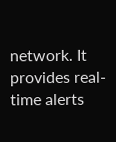network. It provides real-time alerts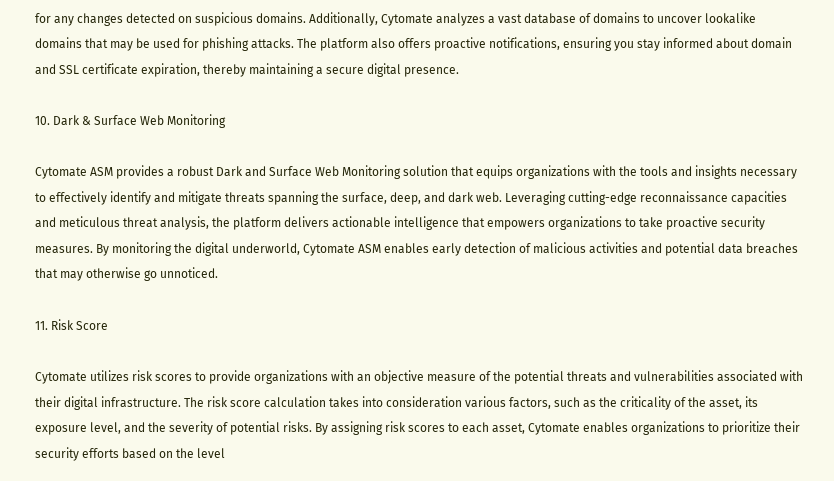for any changes detected on suspicious domains. Additionally, Cytomate analyzes a vast database of domains to uncover lookalike domains that may be used for phishing attacks. The platform also offers proactive notifications, ensuring you stay informed about domain and SSL certificate expiration, thereby maintaining a secure digital presence.

10. Dark & Surface Web Monitoring

Cytomate ASM provides a robust Dark and Surface Web Monitoring solution that equips organizations with the tools and insights necessary to effectively identify and mitigate threats spanning the surface, deep, and dark web. Leveraging cutting-edge reconnaissance capacities and meticulous threat analysis, the platform delivers actionable intelligence that empowers organizations to take proactive security measures. By monitoring the digital underworld, Cytomate ASM enables early detection of malicious activities and potential data breaches that may otherwise go unnoticed.

11. Risk Score

Cytomate utilizes risk scores to provide organizations with an objective measure of the potential threats and vulnerabilities associated with their digital infrastructure. The risk score calculation takes into consideration various factors, such as the criticality of the asset, its exposure level, and the severity of potential risks. By assigning risk scores to each asset, Cytomate enables organizations to prioritize their security efforts based on the level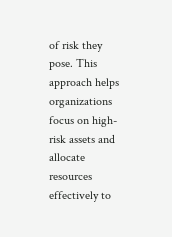of risk they pose. This approach helps organizations focus on high-risk assets and allocate resources effectively to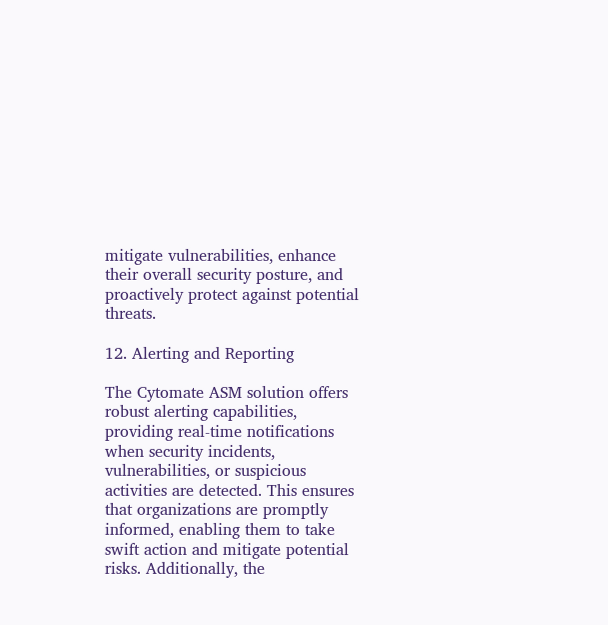mitigate vulnerabilities, enhance their overall security posture, and proactively protect against potential threats.

12. Alerting and Reporting

The Cytomate ASM solution offers robust alerting capabilities, providing real-time notifications when security incidents, vulnerabilities, or suspicious activities are detected. This ensures that organizations are promptly informed, enabling them to take swift action and mitigate potential risks. Additionally, the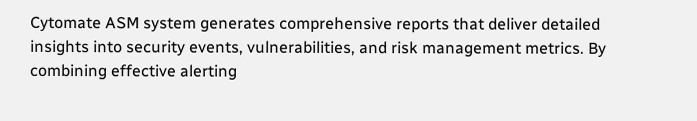Cytomate ASM system generates comprehensive reports that deliver detailed insights into security events, vulnerabilities, and risk management metrics. By combining effective alerting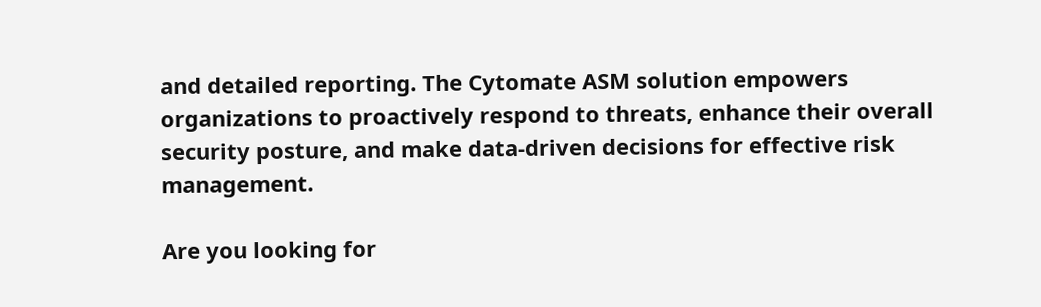and detailed reporting. The Cytomate ASM solution empowers organizations to proactively respond to threats, enhance their overall security posture, and make data-driven decisions for effective risk management.

Are you looking for